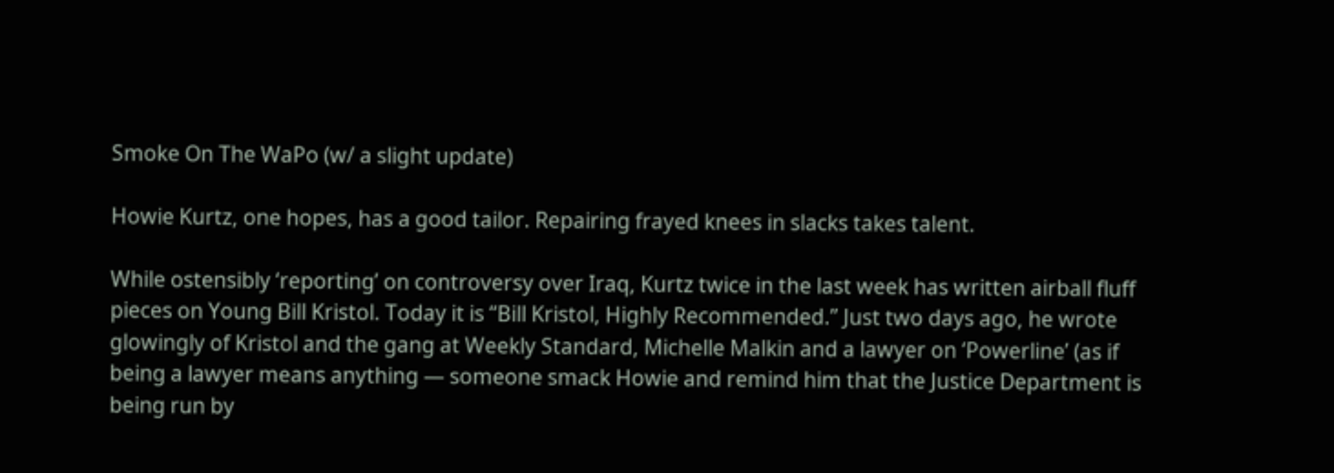Smoke On The WaPo (w/ a slight update)

Howie Kurtz, one hopes, has a good tailor. Repairing frayed knees in slacks takes talent.

While ostensibly ‘reporting’ on controversy over Iraq, Kurtz twice in the last week has written airball fluff pieces on Young Bill Kristol. Today it is “Bill Kristol, Highly Recommended.” Just two days ago, he wrote glowingly of Kristol and the gang at Weekly Standard, Michelle Malkin and a lawyer on ‘Powerline’ (as if being a lawyer means anything — someone smack Howie and remind him that the Justice Department is being run by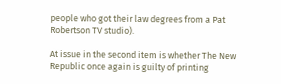people who got their law degrees from a Pat Robertson TV studio).

At issue in the second item is whether The New Republic once again is guilty of printing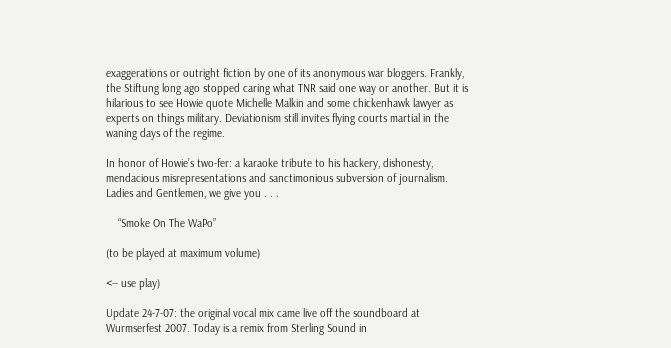exaggerations or outright fiction by one of its anonymous war bloggers. Frankly, the Stiftung long ago stopped caring what TNR said one way or another. But it is hilarious to see Howie quote Michelle Malkin and some chickenhawk lawyer as experts on things military. Deviationism still invites flying courts martial in the waning days of the regime.

In honor of Howie’s two-fer: a karaoke tribute to his hackery, dishonesty, mendacious misrepresentations and sanctimonious subversion of journalism. Ladies and Gentlemen, we give you . . .

    “Smoke On The WaPo”

(to be played at maximum volume)

<-- use play)

Update 24-7-07: the original vocal mix came live off the soundboard at Wurmserfest 2007. Today is a remix from Sterling Sound in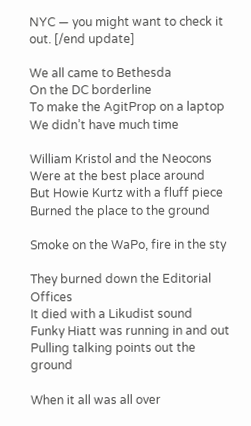NYC — you might want to check it out. [/end update]

We all came to Bethesda
On the DC borderline
To make the AgitProp on a laptop
We didn’t have much time

William Kristol and the Neocons
Were at the best place around
But Howie Kurtz with a fluff piece
Burned the place to the ground

Smoke on the WaPo, fire in the sty

They burned down the Editorial Offices
It died with a Likudist sound
Funky Hiatt was running in and out
Pulling talking points out the ground

When it all was all over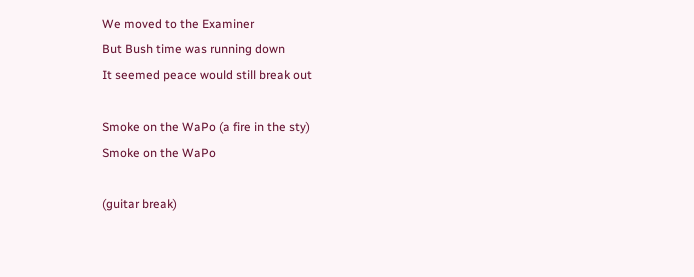We moved to the Examiner
But Bush time was running down
It seemed peace would still break out

Smoke on the WaPo (a fire in the sty)
Smoke on the WaPo

(guitar break)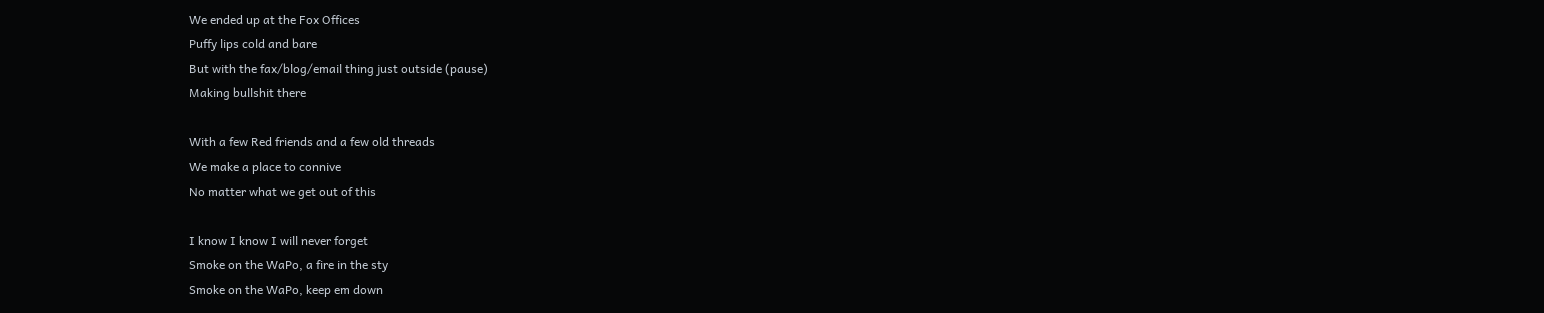We ended up at the Fox Offices
Puffy lips cold and bare
But with the fax/blog/email thing just outside (pause)
Making bullshit there

With a few Red friends and a few old threads
We make a place to connive
No matter what we get out of this

I know I know I will never forget
Smoke on the WaPo, a fire in the sty
Smoke on the WaPo, keep em down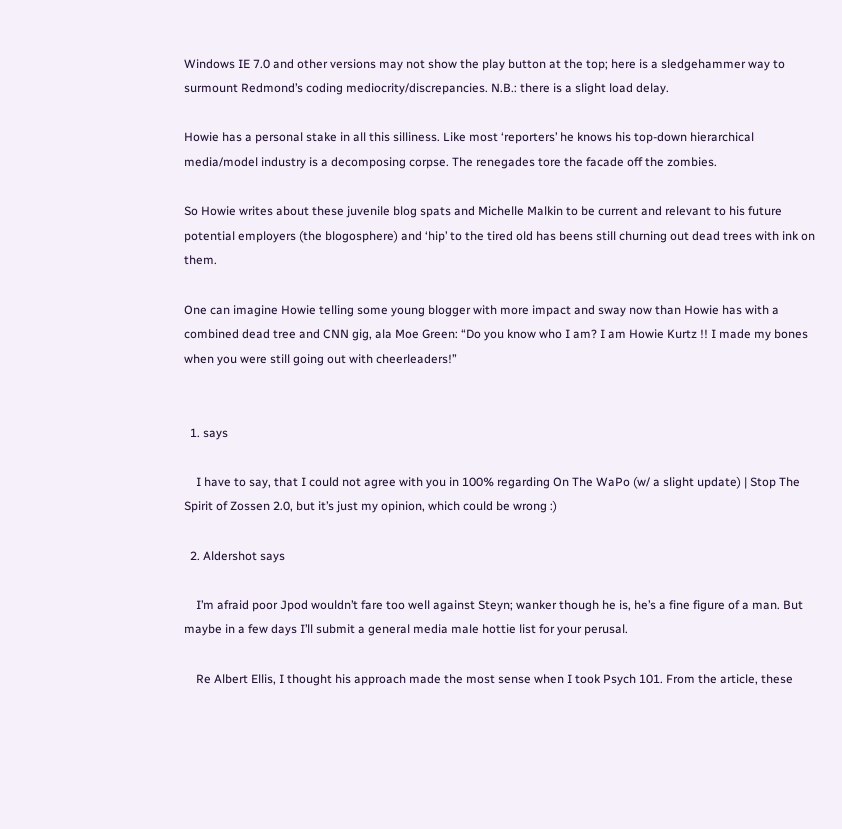Windows IE 7.0 and other versions may not show the play button at the top; here is a sledgehammer way to surmount Redmond’s coding mediocrity/discrepancies. N.B.: there is a slight load delay.

Howie has a personal stake in all this silliness. Like most ‘reporters’ he knows his top-down hierarchical media/model industry is a decomposing corpse. The renegades tore the facade off the zombies.

So Howie writes about these juvenile blog spats and Michelle Malkin to be current and relevant to his future potential employers (the blogosphere) and ‘hip’ to the tired old has beens still churning out dead trees with ink on them.

One can imagine Howie telling some young blogger with more impact and sway now than Howie has with a combined dead tree and CNN gig, ala Moe Green: “Do you know who I am? I am Howie Kurtz !! I made my bones when you were still going out with cheerleaders!”


  1. says

    I have to say, that I could not agree with you in 100% regarding On The WaPo (w/ a slight update) | Stop The Spirit of Zossen 2.0, but it’s just my opinion, which could be wrong :)

  2. Aldershot says

    I’m afraid poor Jpod wouldn’t fare too well against Steyn; wanker though he is, he’s a fine figure of a man. But maybe in a few days I’ll submit a general media male hottie list for your perusal.

    Re Albert Ellis, I thought his approach made the most sense when I took Psych 101. From the article, these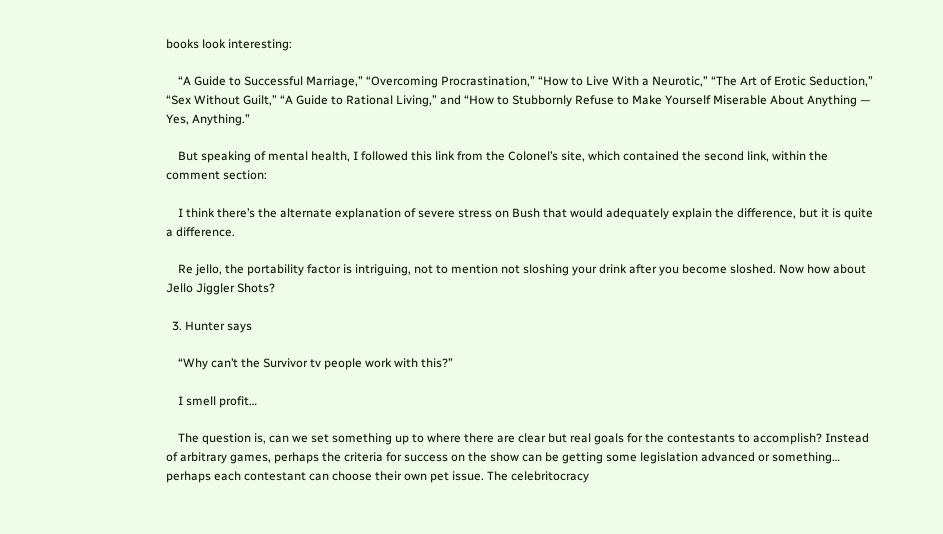books look interesting:

    “A Guide to Successful Marriage,” “Overcoming Procrastination,” “How to Live With a Neurotic,” “The Art of Erotic Seduction,” “Sex Without Guilt,” “A Guide to Rational Living,” and “How to Stubbornly Refuse to Make Yourself Miserable About Anything — Yes, Anything.”

    But speaking of mental health, I followed this link from the Colonel’s site, which contained the second link, within the comment section:

    I think there’s the alternate explanation of severe stress on Bush that would adequately explain the difference, but it is quite a difference.

    Re jello, the portability factor is intriguing, not to mention not sloshing your drink after you become sloshed. Now how about Jello Jiggler Shots?

  3. Hunter says

    “Why can’t the Survivor tv people work with this?”

    I smell profit…

    The question is, can we set something up to where there are clear but real goals for the contestants to accomplish? Instead of arbitrary games, perhaps the criteria for success on the show can be getting some legislation advanced or something… perhaps each contestant can choose their own pet issue. The celebritocracy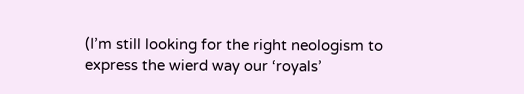(I’m still looking for the right neologism to express the wierd way our ‘royals’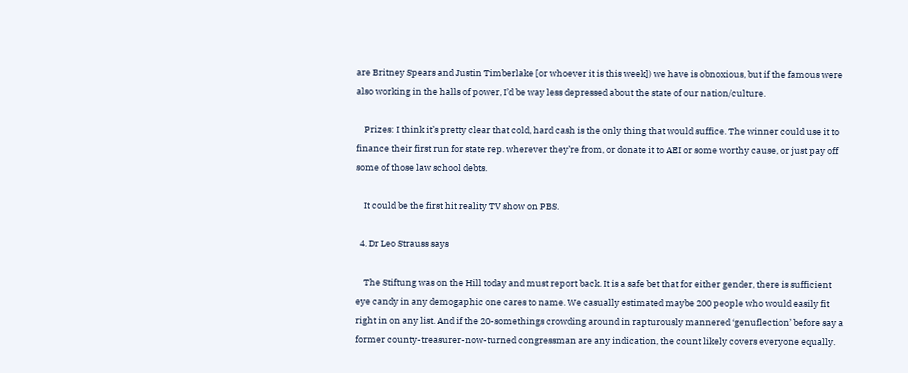are Britney Spears and Justin Timberlake [or whoever it is this week]) we have is obnoxious, but if the famous were also working in the halls of power, I’d be way less depressed about the state of our nation/culture.

    Prizes: I think it’s pretty clear that cold, hard cash is the only thing that would suffice. The winner could use it to finance their first run for state rep. wherever they’re from, or donate it to AEI or some worthy cause, or just pay off some of those law school debts.

    It could be the first hit reality TV show on PBS.

  4. Dr Leo Strauss says

    The Stiftung was on the Hill today and must report back. It is a safe bet that for either gender, there is sufficient eye candy in any demogaphic one cares to name. We casually estimated maybe 200 people who would easily fit right in on any list. And if the 20-somethings crowding around in rapturously mannered ‘genuflection’ before say a former county-treasurer-now-turned congressman are any indication, the count likely covers everyone equally.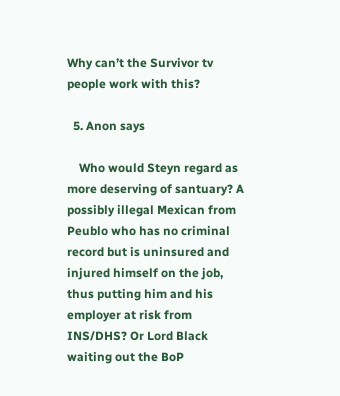Why can’t the Survivor tv people work with this?

  5. Anon says

    Who would Steyn regard as more deserving of santuary? A possibly illegal Mexican from Peublo who has no criminal record but is uninsured and injured himself on the job, thus putting him and his employer at risk from INS/DHS? Or Lord Black waiting out the BoP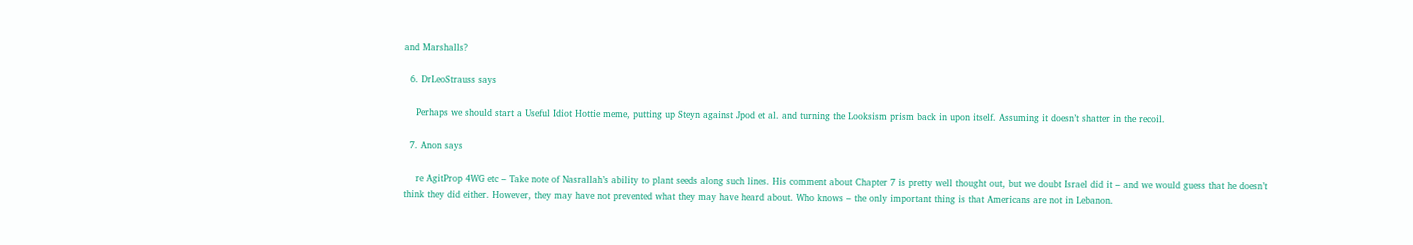and Marshalls?

  6. DrLeoStrauss says

    Perhaps we should start a Useful Idiot Hottie meme, putting up Steyn against Jpod et al. and turning the Looksism prism back in upon itself. Assuming it doesn’t shatter in the recoil.

  7. Anon says

    re AgitProp 4WG etc – Take note of Nasrallah’s ability to plant seeds along such lines. His comment about Chapter 7 is pretty well thought out, but we doubt Israel did it – and we would guess that he doesn’t think they did either. However, they may have not prevented what they may have heard about. Who knows – the only important thing is that Americans are not in Lebanon.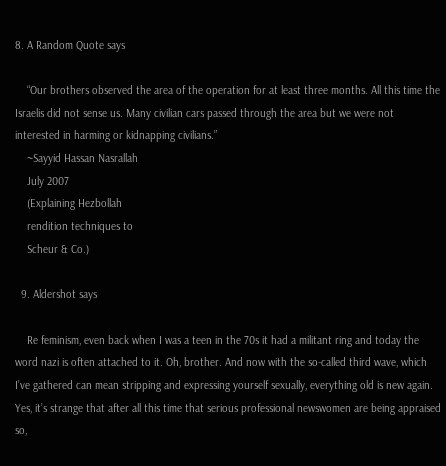8. A Random Quote says

    “Our brothers observed the area of the operation for at least three months. All this time the Israelis did not sense us. Many civilian cars passed through the area but we were not interested in harming or kidnapping civilians.”
    ~Sayyid Hassan Nasrallah
    July 2007
    (Explaining Hezbollah
    rendition techniques to
    Scheur & Co.)

  9. Aldershot says

    Re feminism, even back when I was a teen in the 70s it had a militant ring and today the word nazi is often attached to it. Oh, brother. And now with the so-called third wave, which I’ve gathered can mean stripping and expressing yourself sexually, everything old is new again. Yes, it’s strange that after all this time that serious professional newswomen are being appraised so,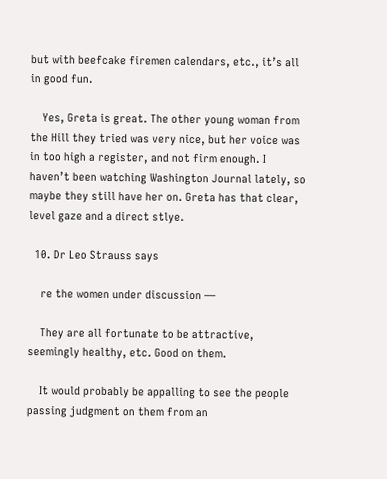but with beefcake firemen calendars, etc., it’s all in good fun.

    Yes, Greta is great. The other young woman from the Hill they tried was very nice, but her voice was in too high a register, and not firm enough. I haven’t been watching Washington Journal lately, so maybe they still have her on. Greta has that clear, level gaze and a direct stlye.

  10. Dr Leo Strauss says

    re the women under discussion —

    They are all fortunate to be attractive, seemingly healthy, etc. Good on them.

    It would probably be appalling to see the people passing judgment on them from an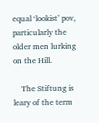equal ‘lookist’ pov, particularly the older men lurking on the Hill.

    The Stiftung is leary of the term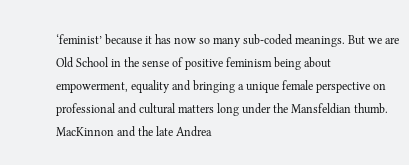‘feminist’ because it has now so many sub-coded meanings. But we are Old School in the sense of positive feminism being about empowerment, equality and bringing a unique female perspective on professional and cultural matters long under the Mansfeldian thumb. MacKinnon and the late Andrea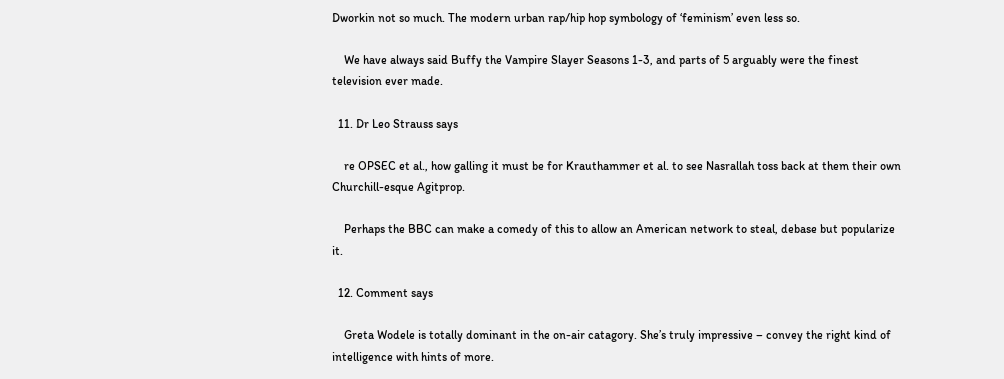Dworkin not so much. The modern urban rap/hip hop symbology of ‘feminism’ even less so.

    We have always said Buffy the Vampire Slayer Seasons 1-3, and parts of 5 arguably were the finest television ever made.

  11. Dr Leo Strauss says

    re OPSEC et al., how galling it must be for Krauthammer et al. to see Nasrallah toss back at them their own Churchill-esque Agitprop.

    Perhaps the BBC can make a comedy of this to allow an American network to steal, debase but popularize it.

  12. Comment says

    Greta Wodele is totally dominant in the on-air catagory. She’s truly impressive – convey the right kind of intelligence with hints of more.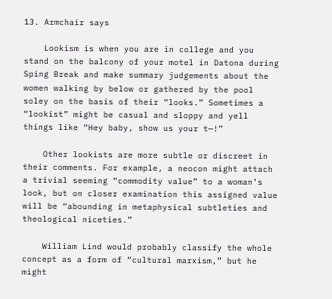13. Armchair says

    Lookism is when you are in college and you stand on the balcony of your motel in Datona during Sping Break and make summary judgements about the women walking by below or gathered by the pool soley on the basis of their “looks.” Sometimes a “lookist” might be casual and sloppy and yell things like “Hey baby, show us your t—!”

    Other lookists are more subtle or discreet in their comments. For example, a neocon might attach a trivial seeming “commodity value” to a woman’s look, but on closer examination this assigned value will be “abounding in metaphysical subtleties and theological niceties.”

    William Lind would probably classify the whole concept as a form of “cultural marxism,” but he might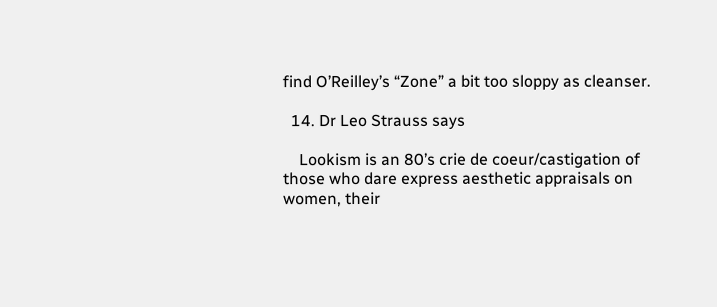find O’Reilley’s “Zone” a bit too sloppy as cleanser.

  14. Dr Leo Strauss says

    Lookism is an 80’s crie de coeur/castigation of those who dare express aesthetic appraisals on women, their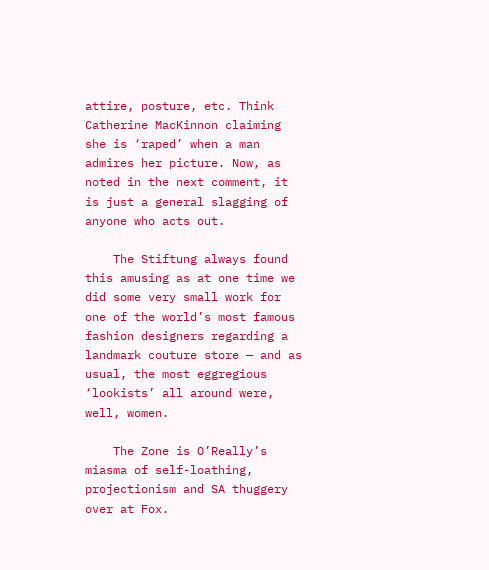attire, posture, etc. Think Catherine MacKinnon claiming she is ‘raped’ when a man admires her picture. Now, as noted in the next comment, it is just a general slagging of anyone who acts out.

    The Stiftung always found this amusing as at one time we did some very small work for one of the world’s most famous fashion designers regarding a landmark couture store — and as usual, the most eggregious ‘lookists’ all around were, well, women.

    The Zone is O’Really’s miasma of self-loathing, projectionism and SA thuggery over at Fox.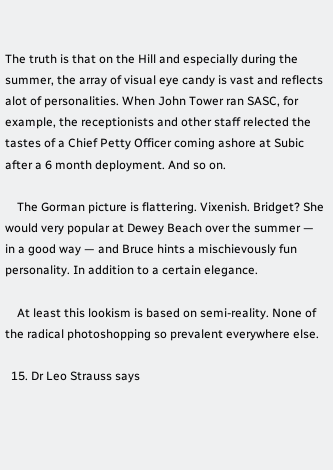The truth is that on the Hill and especially during the summer, the array of visual eye candy is vast and reflects alot of personalities. When John Tower ran SASC, for example, the receptionists and other staff relected the tastes of a Chief Petty Officer coming ashore at Subic after a 6 month deployment. And so on.

    The Gorman picture is flattering. Vixenish. Bridget? She would very popular at Dewey Beach over the summer — in a good way — and Bruce hints a mischievously fun personality. In addition to a certain elegance.

    At least this lookism is based on semi-reality. None of the radical photoshopping so prevalent everywhere else.

  15. Dr Leo Strauss says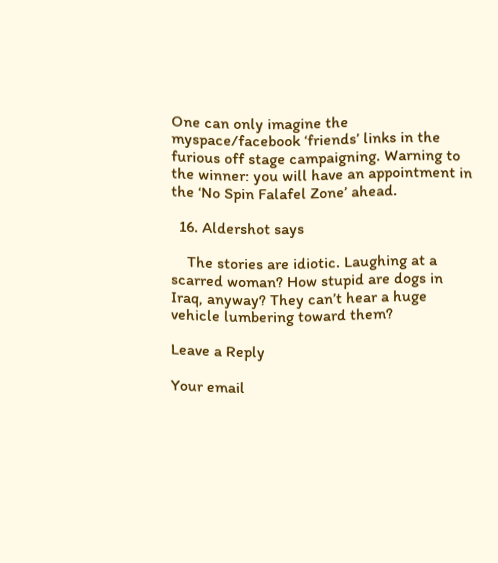One can only imagine the myspace/facebook ‘friends’ links in the furious off stage campaigning. Warning to the winner: you will have an appointment in the ‘No Spin Falafel Zone’ ahead.

  16. Aldershot says

    The stories are idiotic. Laughing at a scarred woman? How stupid are dogs in Iraq, anyway? They can’t hear a huge vehicle lumbering toward them?

Leave a Reply

Your email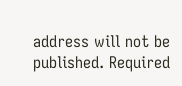address will not be published. Required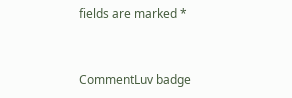fields are marked *


CommentLuv badge